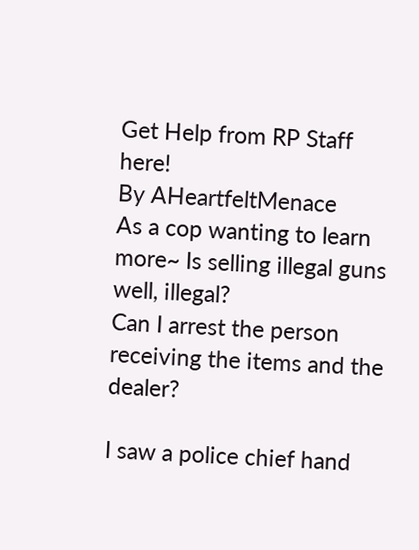Get Help from RP Staff here!
By AHeartfeltMenace
As a cop wanting to learn more~ Is selling illegal guns well, illegal?
Can I arrest the person receiving the items and the dealer?

I saw a police chief hand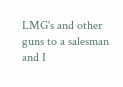LMG's and other guns to a salesman and I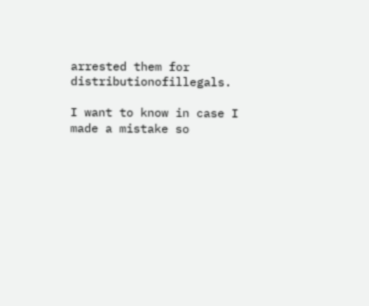arrested them for distributionofillegals.

I want to know in case I made a mistake so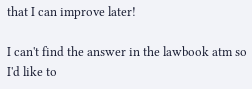that I can improve later!

I can't find the answer in the lawbook atm so I'd like to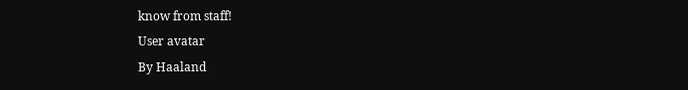know from staff!
User avatar
By Haaland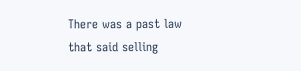There was a past law that said selling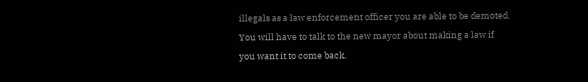illegals as a law enforcement officer you are able to be demoted. You will have to talk to the new mayor about making a law if you want it to come back.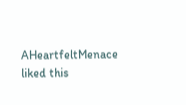AHeartfeltMenace liked this